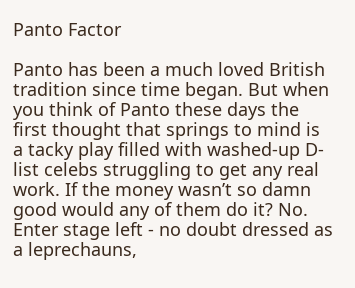Panto Factor

Panto has been a much loved British tradition since time began. But when you think of Panto these days the first thought that springs to mind is a tacky play filled with washed-up D-list celebs struggling to get any real work. If the money wasn’t so damn good would any of them do it? No. Enter stage left - no doubt dressed as a leprechauns,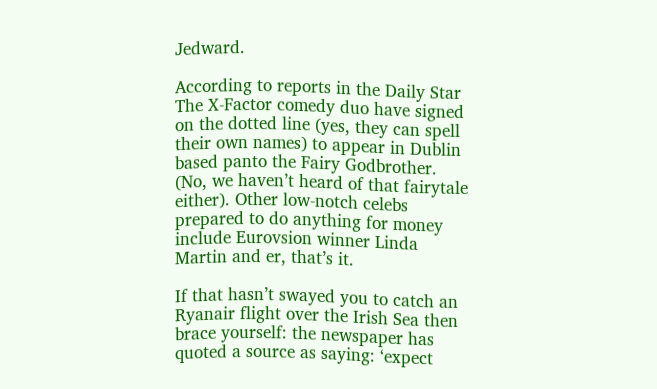Jedward.

According to reports in the Daily Star The X-Factor comedy duo have signed on the dotted line (yes, they can spell their own names) to appear in Dublin based panto the Fairy Godbrother. (No, we haven’t heard of that fairytale either). Other low-notch celebs prepared to do anything for money include Eurovsion winner Linda Martin and er, that’s it.

If that hasn’t swayed you to catch an Ryanair flight over the Irish Sea then brace yourself: the newspaper has quoted a source as saying: ‘expect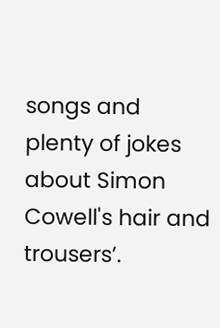songs and plenty of jokes about Simon Cowell's hair and trousers’.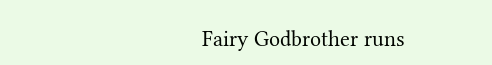Fairy Godbrother runs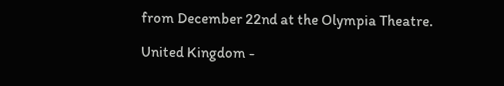from December 22nd at the Olympia Theatre.

United Kingdom -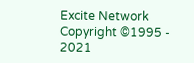Excite Network Copyright ©1995 - 2021